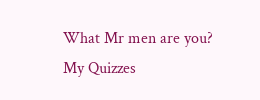What Mr men are you?
My Quizzes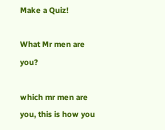Make a Quiz!

What Mr men are you?

which mr men are you, this is how you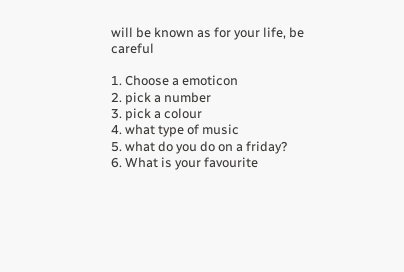will be known as for your life, be careful

1. Choose a emoticon
2. pick a number
3. pick a colour
4. what type of music
5. what do you do on a friday?
6. What is your favourite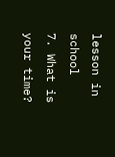lesson in school
7. What is your time?